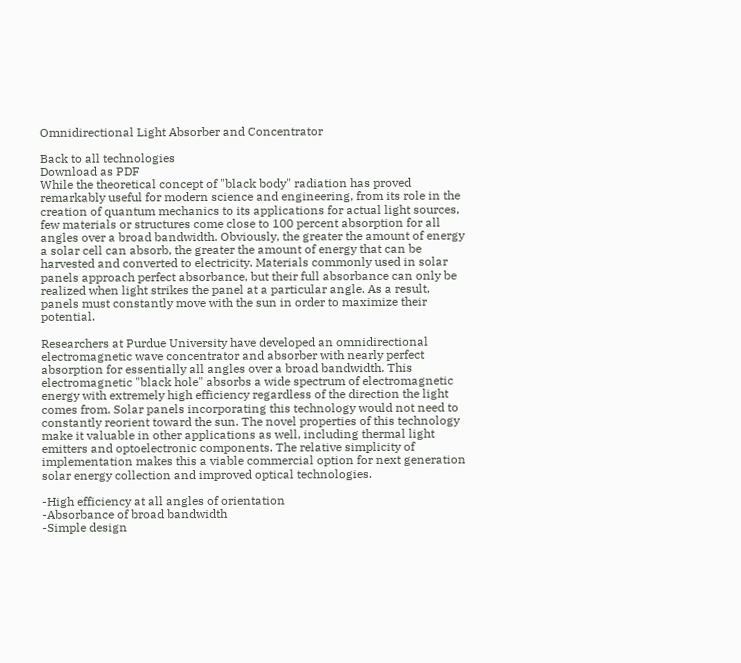Omnidirectional Light Absorber and Concentrator

Back to all technologies
Download as PDF
While the theoretical concept of "black body" radiation has proved remarkably useful for modern science and engineering, from its role in the creation of quantum mechanics to its applications for actual light sources, few materials or structures come close to 100 percent absorption for all angles over a broad bandwidth. Obviously, the greater the amount of energy a solar cell can absorb, the greater the amount of energy that can be harvested and converted to electricity. Materials commonly used in solar panels approach perfect absorbance, but their full absorbance can only be realized when light strikes the panel at a particular angle. As a result, panels must constantly move with the sun in order to maximize their potential.

Researchers at Purdue University have developed an omnidirectional electromagnetic wave concentrator and absorber with nearly perfect absorption for essentially all angles over a broad bandwidth. This electromagnetic "black hole" absorbs a wide spectrum of electromagnetic energy with extremely high efficiency regardless of the direction the light comes from. Solar panels incorporating this technology would not need to constantly reorient toward the sun. The novel properties of this technology make it valuable in other applications as well, including thermal light emitters and optoelectronic components. The relative simplicity of implementation makes this a viable commercial option for next generation solar energy collection and improved optical technologies.

-High efficiency at all angles of orientation
-Absorbance of broad bandwidth
-Simple design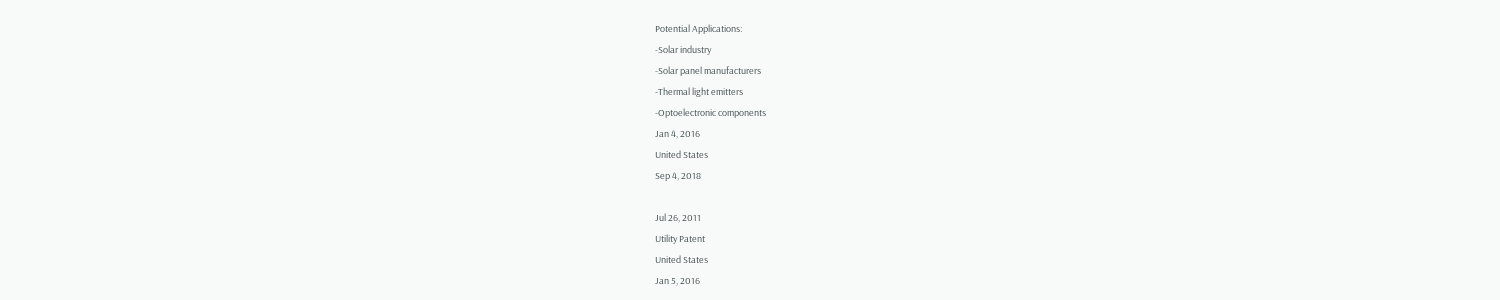Potential Applications:
-Solar industry
-Solar panel manufacturers
-Thermal light emitters
-Optoelectronic components
Jan 4, 2016
United States
Sep 4, 2018

Jul 26, 2011
Utility Patent
United States
Jan 5, 2016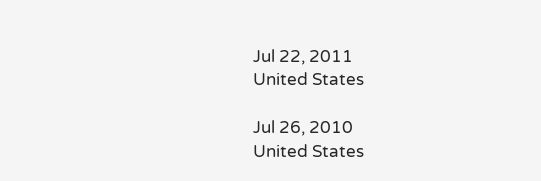Jul 22, 2011
United States

Jul 26, 2010
United States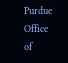Purdue Office of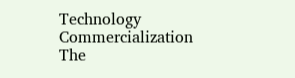Technology Commercialization
The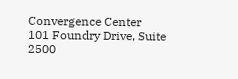Convergence Center
101 Foundry Drive, Suite 2500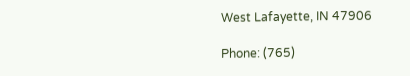West Lafayette, IN 47906

Phone: (765)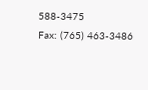588-3475
Fax: (765) 463-3486